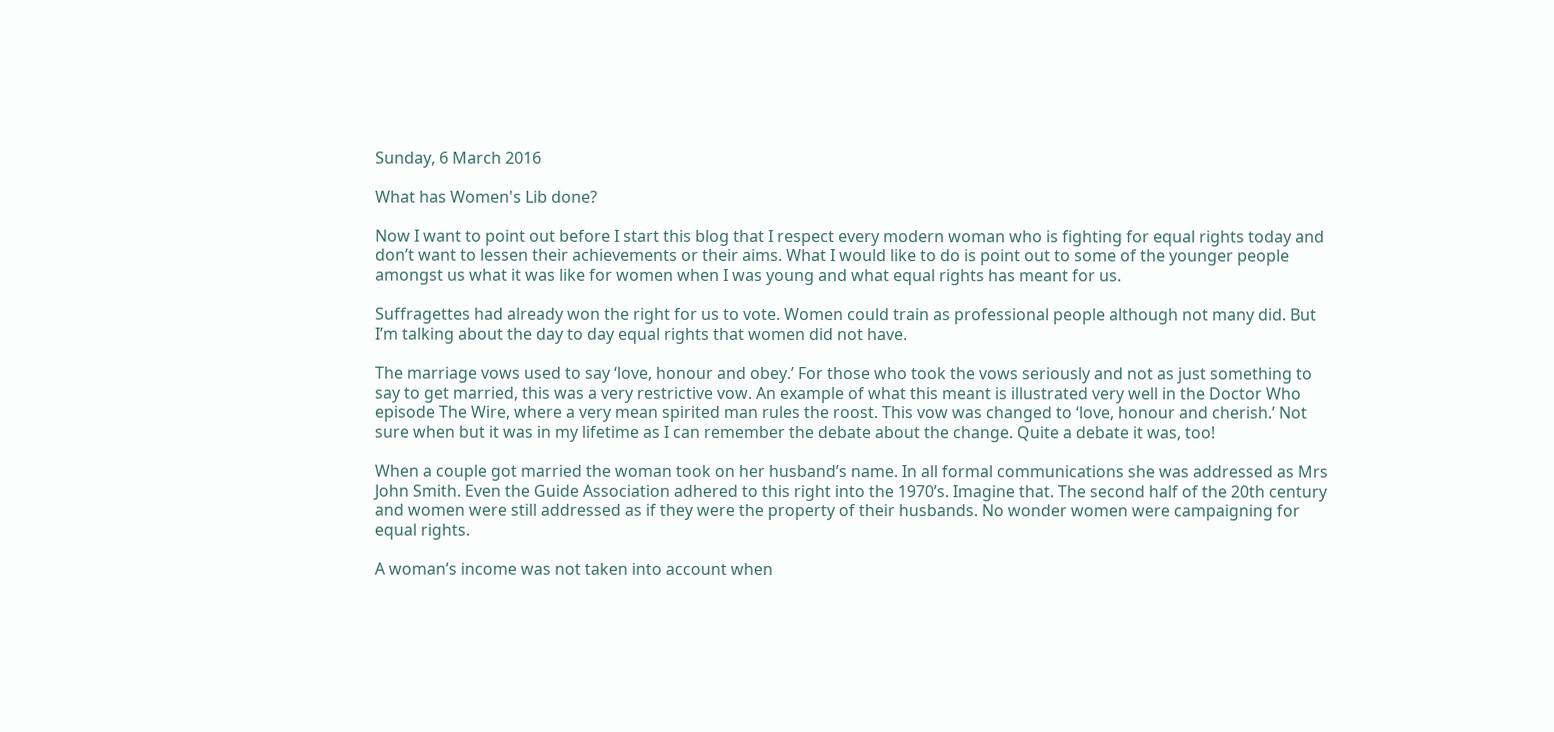Sunday, 6 March 2016

What has Women's Lib done?

Now I want to point out before I start this blog that I respect every modern woman who is fighting for equal rights today and don’t want to lessen their achievements or their aims. What I would like to do is point out to some of the younger people amongst us what it was like for women when I was young and what equal rights has meant for us.

Suffragettes had already won the right for us to vote. Women could train as professional people although not many did. But I’m talking about the day to day equal rights that women did not have.

The marriage vows used to say ‘love, honour and obey.’ For those who took the vows seriously and not as just something to say to get married, this was a very restrictive vow. An example of what this meant is illustrated very well in the Doctor Who episode The Wire, where a very mean spirited man rules the roost. This vow was changed to ‘love, honour and cherish.’ Not sure when but it was in my lifetime as I can remember the debate about the change. Quite a debate it was, too!

When a couple got married the woman took on her husband’s name. In all formal communications she was addressed as Mrs John Smith. Even the Guide Association adhered to this right into the 1970’s. Imagine that. The second half of the 20th century and women were still addressed as if they were the property of their husbands. No wonder women were campaigning for equal rights.

A woman’s income was not taken into account when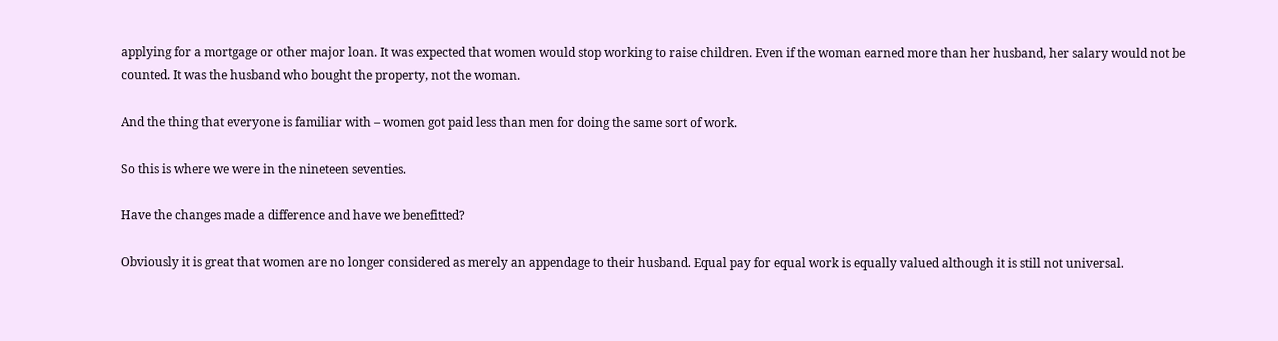applying for a mortgage or other major loan. It was expected that women would stop working to raise children. Even if the woman earned more than her husband, her salary would not be counted. It was the husband who bought the property, not the woman.

And the thing that everyone is familiar with – women got paid less than men for doing the same sort of work.

So this is where we were in the nineteen seventies.

Have the changes made a difference and have we benefitted?

Obviously it is great that women are no longer considered as merely an appendage to their husband. Equal pay for equal work is equally valued although it is still not universal.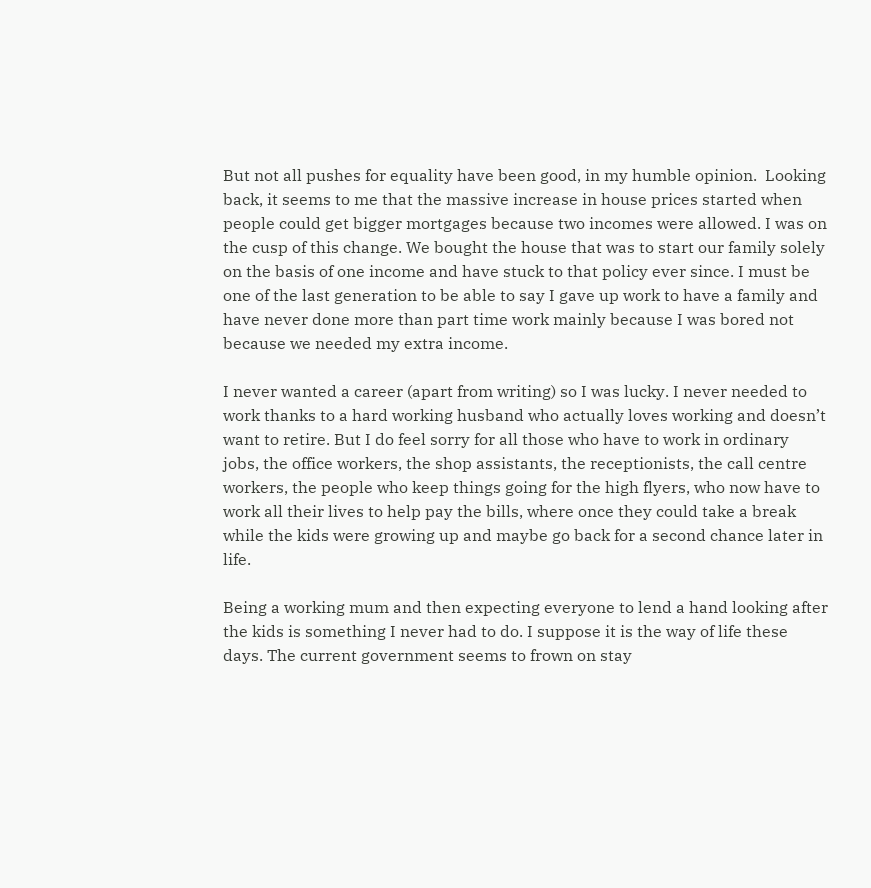But not all pushes for equality have been good, in my humble opinion.  Looking back, it seems to me that the massive increase in house prices started when people could get bigger mortgages because two incomes were allowed. I was on the cusp of this change. We bought the house that was to start our family solely on the basis of one income and have stuck to that policy ever since. I must be one of the last generation to be able to say I gave up work to have a family and have never done more than part time work mainly because I was bored not because we needed my extra income.

I never wanted a career (apart from writing) so I was lucky. I never needed to work thanks to a hard working husband who actually loves working and doesn’t want to retire. But I do feel sorry for all those who have to work in ordinary jobs, the office workers, the shop assistants, the receptionists, the call centre workers, the people who keep things going for the high flyers, who now have to work all their lives to help pay the bills, where once they could take a break while the kids were growing up and maybe go back for a second chance later in life.

Being a working mum and then expecting everyone to lend a hand looking after the kids is something I never had to do. I suppose it is the way of life these days. The current government seems to frown on stay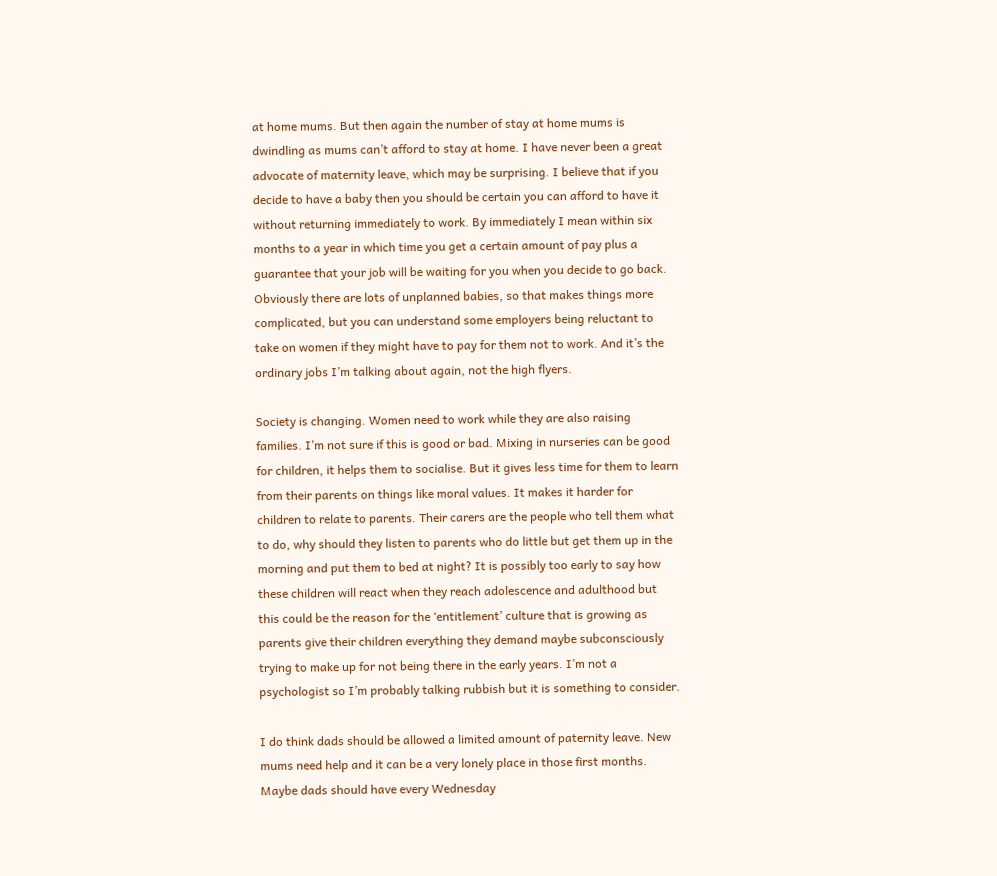at home mums. But then again the number of stay at home mums is dwindling as mums can’t afford to stay at home. I have never been a great advocate of maternity leave, which may be surprising. I believe that if you decide to have a baby then you should be certain you can afford to have it without returning immediately to work. By immediately I mean within six months to a year in which time you get a certain amount of pay plus a guarantee that your job will be waiting for you when you decide to go back. Obviously there are lots of unplanned babies, so that makes things more complicated, but you can understand some employers being reluctant to take on women if they might have to pay for them not to work. And it’s the ordinary jobs I’m talking about again, not the high flyers.

Society is changing. Women need to work while they are also raising families. I’m not sure if this is good or bad. Mixing in nurseries can be good for children, it helps them to socialise. But it gives less time for them to learn from their parents on things like moral values. It makes it harder for children to relate to parents. Their carers are the people who tell them what to do, why should they listen to parents who do little but get them up in the morning and put them to bed at night? It is possibly too early to say how these children will react when they reach adolescence and adulthood but this could be the reason for the ‘entitlement’ culture that is growing as parents give their children everything they demand maybe subconsciously trying to make up for not being there in the early years. I’m not a psychologist so I’m probably talking rubbish but it is something to consider.

I do think dads should be allowed a limited amount of paternity leave. New mums need help and it can be a very lonely place in those first months. Maybe dads should have every Wednesday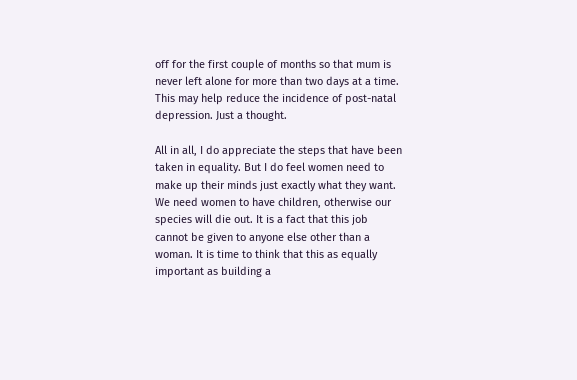off for the first couple of months so that mum is never left alone for more than two days at a time. This may help reduce the incidence of post-natal depression. Just a thought.

All in all, I do appreciate the steps that have been taken in equality. But I do feel women need to make up their minds just exactly what they want. We need women to have children, otherwise our species will die out. It is a fact that this job cannot be given to anyone else other than a woman. It is time to think that this as equally important as building a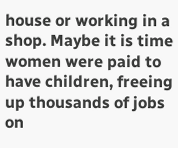house or working in a shop. Maybe it is time women were paid to have children, freeing up thousands of jobs on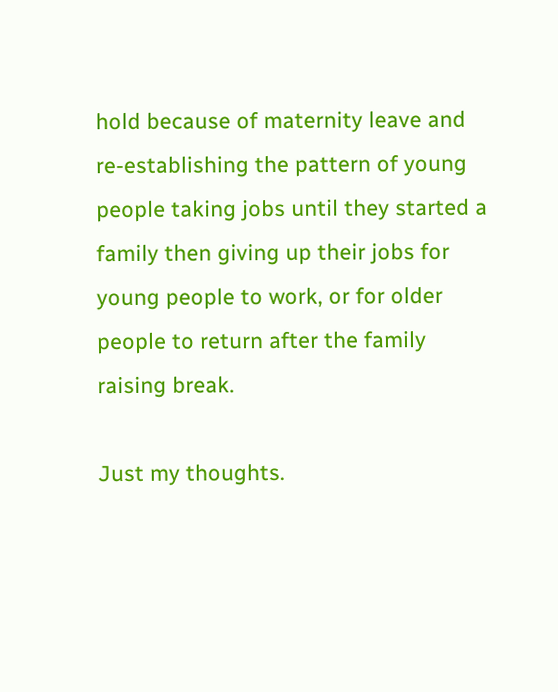hold because of maternity leave and re-establishing the pattern of young people taking jobs until they started a family then giving up their jobs for young people to work, or for older people to return after the family raising break.

Just my thoughts.